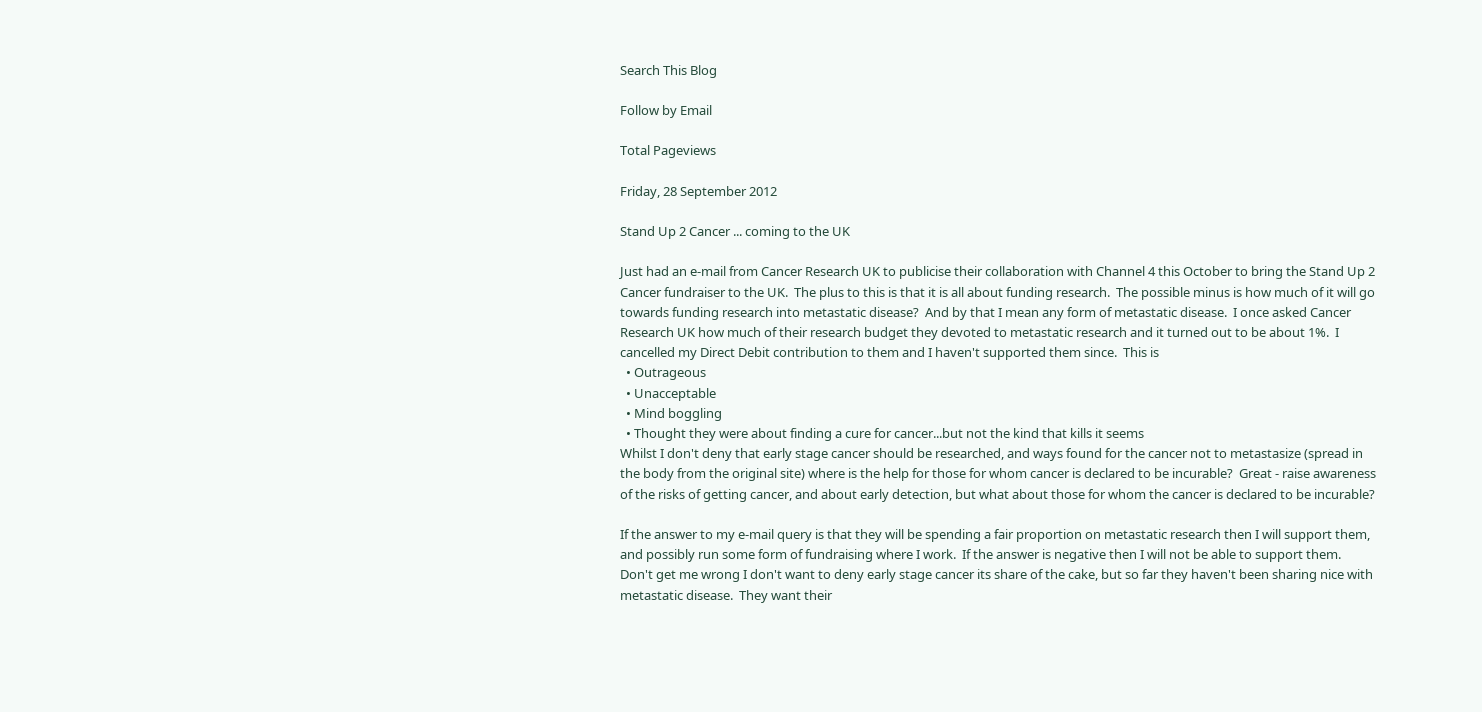Search This Blog

Follow by Email

Total Pageviews

Friday, 28 September 2012

Stand Up 2 Cancer ... coming to the UK

Just had an e-mail from Cancer Research UK to publicise their collaboration with Channel 4 this October to bring the Stand Up 2 Cancer fundraiser to the UK.  The plus to this is that it is all about funding research.  The possible minus is how much of it will go towards funding research into metastatic disease?  And by that I mean any form of metastatic disease.  I once asked Cancer Research UK how much of their research budget they devoted to metastatic research and it turned out to be about 1%.  I cancelled my Direct Debit contribution to them and I haven't supported them since.  This is
  • Outrageous
  • Unacceptable
  • Mind boggling
  • Thought they were about finding a cure for cancer...but not the kind that kills it seems
Whilst I don't deny that early stage cancer should be researched, and ways found for the cancer not to metastasize (spread in the body from the original site) where is the help for those for whom cancer is declared to be incurable?  Great - raise awareness of the risks of getting cancer, and about early detection, but what about those for whom the cancer is declared to be incurable?

If the answer to my e-mail query is that they will be spending a fair proportion on metastatic research then I will support them, and possibly run some form of fundraising where I work.  If the answer is negative then I will not be able to support them.  Don't get me wrong I don't want to deny early stage cancer its share of the cake, but so far they haven't been sharing nice with metastatic disease.  They want their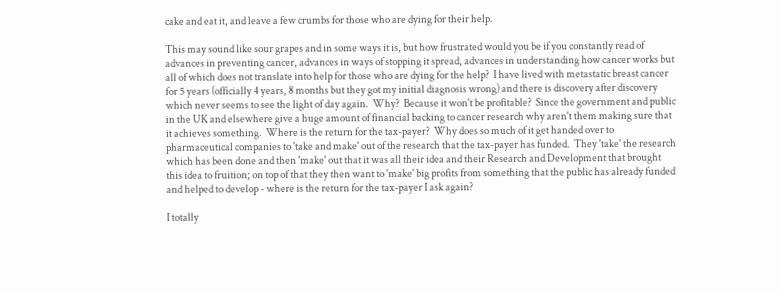cake and eat it, and leave a few crumbs for those who are dying for their help.

This may sound like sour grapes and in some ways it is, but how frustrated would you be if you constantly read of advances in preventing cancer, advances in ways of stopping it spread, advances in understanding how cancer works but all of which does not translate into help for those who are dying for the help?  I have lived with metastatic breast cancer for 5 years (officially 4 years, 8 months but they got my initial diagnosis wrong) and there is discovery after discovery which never seems to see the light of day again.  Why?  Because it won't be profitable?  Since the government and public in the UK and elsewhere give a huge amount of financial backing to cancer research why aren't them making sure that it achieves something.  Where is the return for the tax-payer?  Why does so much of it get handed over to pharmaceutical companies to 'take and make' out of the research that the tax-payer has funded.  They 'take' the research which has been done and then 'make' out that it was all their idea and their Research and Development that brought this idea to fruition; on top of that they then want to 'make' big profits from something that the public has already funded and helped to develop - where is the return for the tax-payer I ask again?

I totally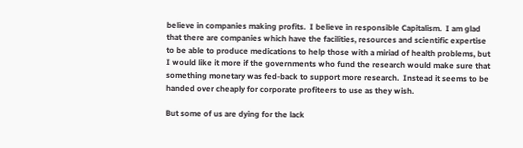believe in companies making profits.  I believe in responsible Capitalism.  I am glad that there are companies which have the facilities, resources and scientific expertise to be able to produce medications to help those with a miriad of health problems, but I would like it more if the governments who fund the research would make sure that something monetary was fed-back to support more research.  Instead it seems to be handed over cheaply for corporate profiteers to use as they wish.

But some of us are dying for the lack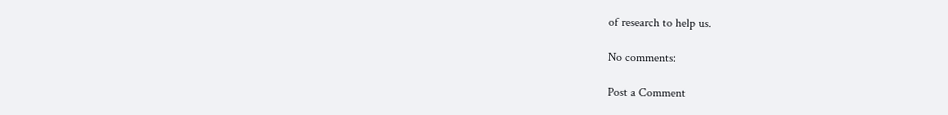of research to help us.

No comments:

Post a Comment